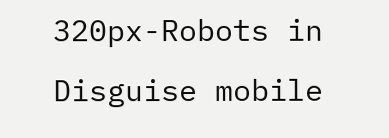320px-Robots in Disguise mobile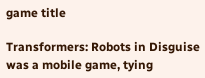game title

Transformers: Robots in Disguise was a mobile game, tying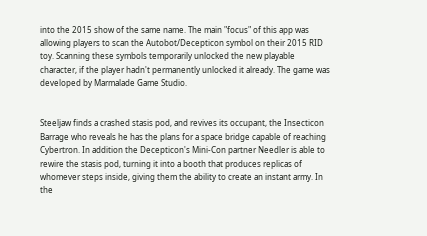into the 2015 show of the same name. The main "focus" of this app was allowing players to scan the Autobot/Decepticon symbol on their 2015 RID toy. Scanning these symbols temporarily unlocked the new playable character, if the player hadn't permanently unlocked it already. The game was developed by Marmalade Game Studio.


Steeljaw finds a crashed stasis pod, and revives its occupant, the Insecticon Barrage who reveals he has the plans for a space bridge capable of reaching Cybertron. In addition the Decepticon's Mini-Con partner Needler is able to rewire the stasis pod, turning it into a booth that produces replicas of whomever steps inside, giving them the ability to create an instant army. In the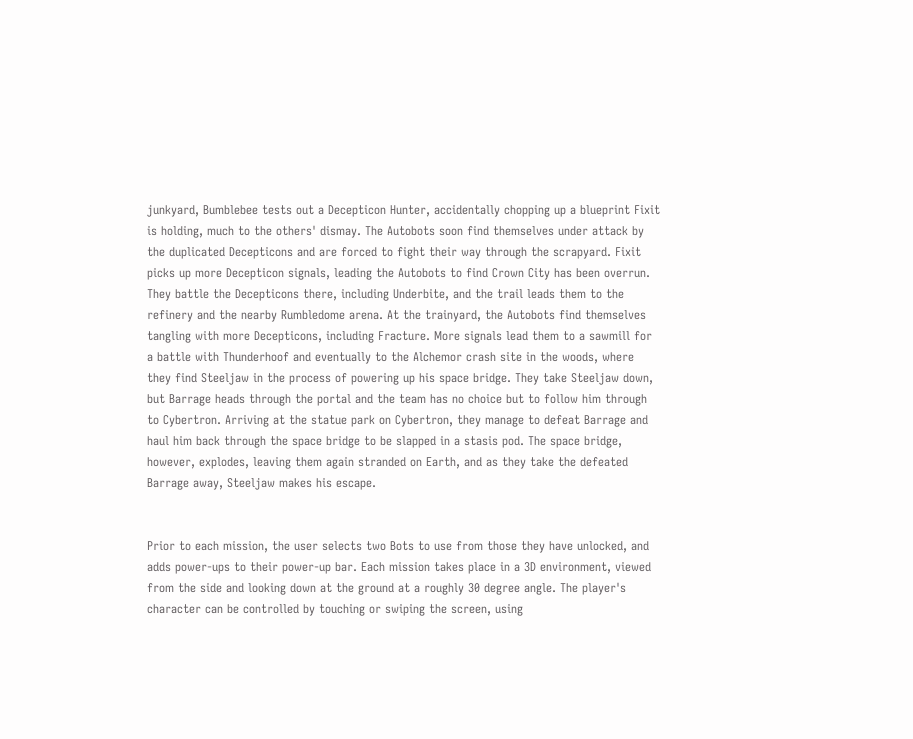junkyard, Bumblebee tests out a Decepticon Hunter, accidentally chopping up a blueprint Fixit is holding, much to the others' dismay. The Autobots soon find themselves under attack by the duplicated Decepticons and are forced to fight their way through the scrapyard. Fixit picks up more Decepticon signals, leading the Autobots to find Crown City has been overrun. They battle the Decepticons there, including Underbite, and the trail leads them to the refinery and the nearby Rumbledome arena. At the trainyard, the Autobots find themselves tangling with more Decepticons, including Fracture. More signals lead them to a sawmill for a battle with Thunderhoof and eventually to the Alchemor crash site in the woods, where they find Steeljaw in the process of powering up his space bridge. They take Steeljaw down, but Barrage heads through the portal and the team has no choice but to follow him through to Cybertron. Arriving at the statue park on Cybertron, they manage to defeat Barrage and haul him back through the space bridge to be slapped in a stasis pod. The space bridge, however, explodes, leaving them again stranded on Earth, and as they take the defeated Barrage away, Steeljaw makes his escape.


Prior to each mission, the user selects two Bots to use from those they have unlocked, and adds power-ups to their power-up bar. Each mission takes place in a 3D environment, viewed from the side and looking down at the ground at a roughly 30 degree angle. The player's character can be controlled by touching or swiping the screen, using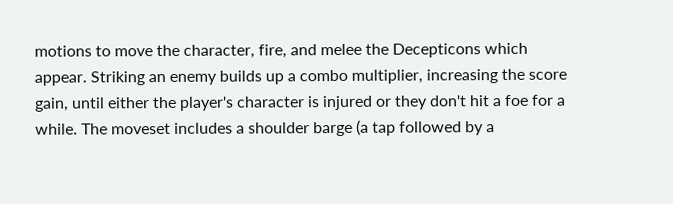motions to move the character, fire, and melee the Decepticons which appear. Striking an enemy builds up a combo multiplier, increasing the score gain, until either the player's character is injured or they don't hit a foe for a while. The moveset includes a shoulder barge (a tap followed by a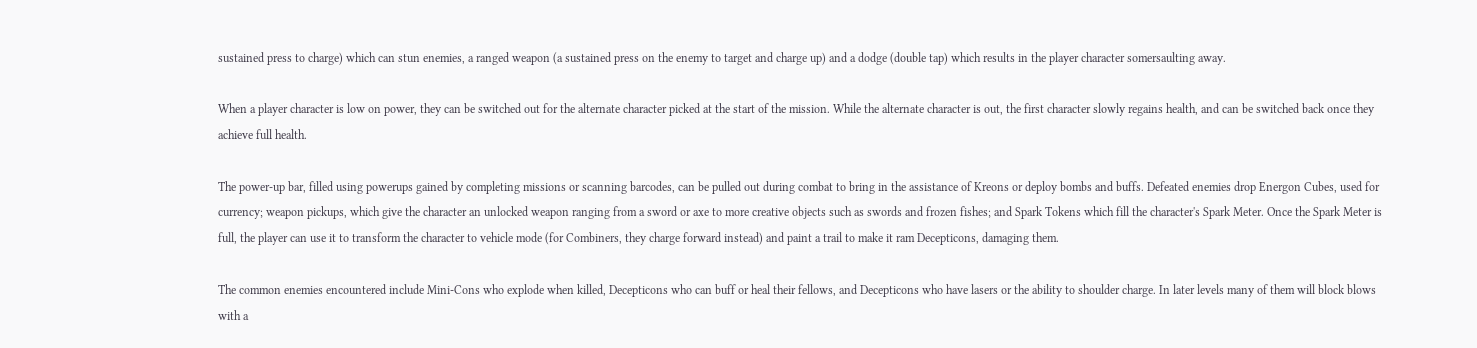sustained press to charge) which can stun enemies, a ranged weapon (a sustained press on the enemy to target and charge up) and a dodge (double tap) which results in the player character somersaulting away.

When a player character is low on power, they can be switched out for the alternate character picked at the start of the mission. While the alternate character is out, the first character slowly regains health, and can be switched back once they achieve full health.

The power-up bar, filled using powerups gained by completing missions or scanning barcodes, can be pulled out during combat to bring in the assistance of Kreons or deploy bombs and buffs. Defeated enemies drop Energon Cubes, used for currency; weapon pickups, which give the character an unlocked weapon ranging from a sword or axe to more creative objects such as swords and frozen fishes; and Spark Tokens which fill the character's Spark Meter. Once the Spark Meter is full, the player can use it to transform the character to vehicle mode (for Combiners, they charge forward instead) and paint a trail to make it ram Decepticons, damaging them.

The common enemies encountered include Mini-Cons who explode when killed, Decepticons who can buff or heal their fellows, and Decepticons who have lasers or the ability to shoulder charge. In later levels many of them will block blows with a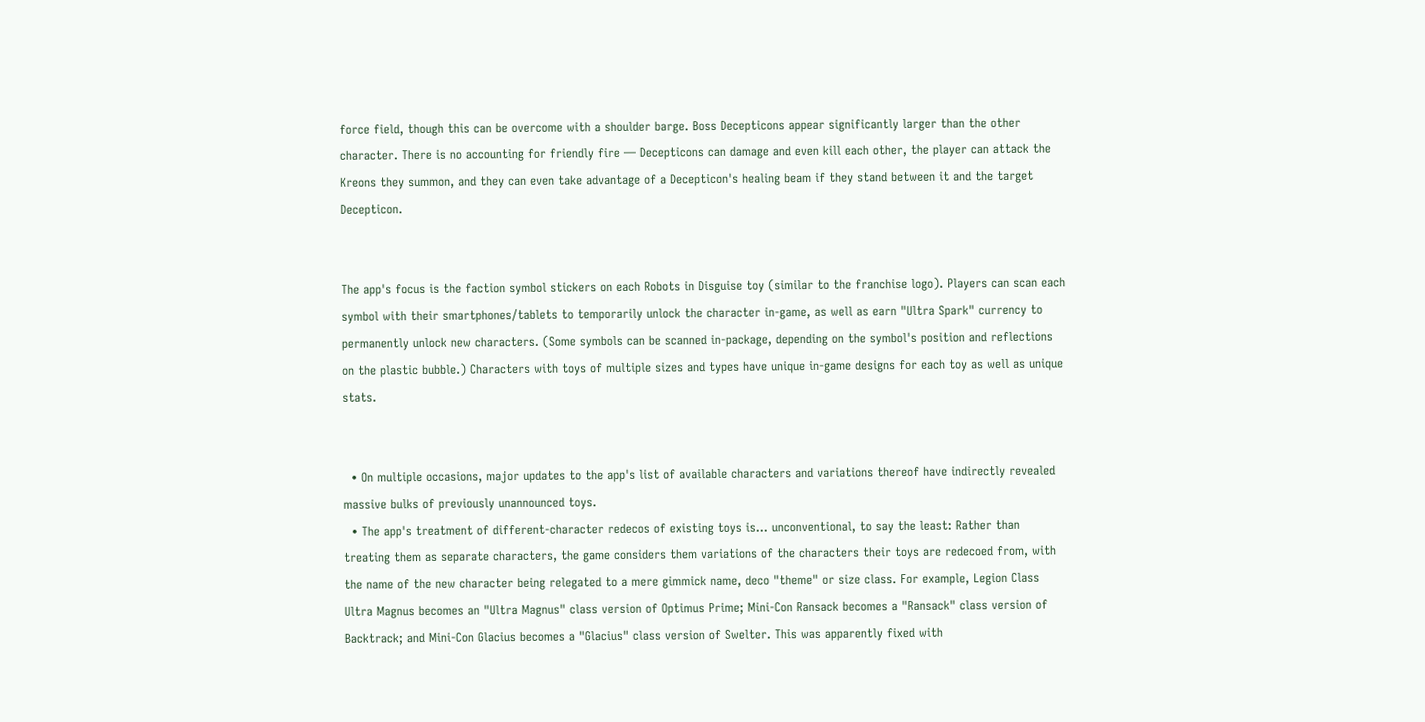force field, though this can be overcome with a shoulder barge. Boss Decepticons appear significantly larger than the other character. There is no accounting for friendly fire — Decepticons can damage and even kill each other, the player can attack the Kreons they summon, and they can even take advantage of a Decepticon's healing beam if they stand between it and the target Decepticon.


The app's focus is the faction symbol stickers on each Robots in Disguise toy (similar to the franchise logo). Players can scan each symbol with their smartphones/tablets to temporarily unlock the character in-game, as well as earn "Ultra Spark" currency to permanently unlock new characters. (Some symbols can be scanned in-package, depending on the symbol's position and reflections on the plastic bubble.) Characters with toys of multiple sizes and types have unique in-game designs for each toy as well as unique stats.


  • On multiple occasions, major updates to the app's list of available characters and variations thereof have indirectly revealed massive bulks of previously unannounced toys.
  • The app's treatment of different-character redecos of existing toys is... unconventional, to say the least: Rather than treating them as separate characters, the game considers them variations of the characters their toys are redecoed from, with the name of the new character being relegated to a mere gimmick name, deco "theme" or size class. For example, Legion Class Ultra Magnus becomes an "Ultra Magnus" class version of Optimus Prime; Mini-Con Ransack becomes a "Ransack" class version of Backtrack; and Mini-Con Glacius becomes a "Glacius" class version of Swelter. This was apparently fixed with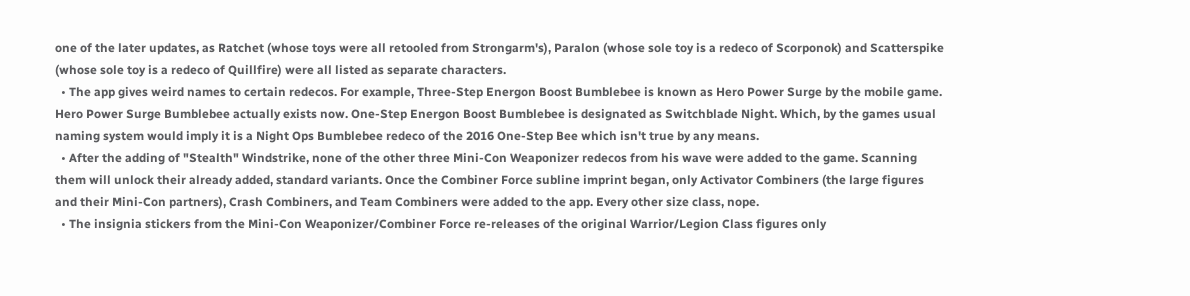one of the later updates, as Ratchet (whose toys were all retooled from Strongarm's), Paralon (whose sole toy is a redeco of Scorponok) and Scatterspike (whose sole toy is a redeco of Quillfire) were all listed as separate characters.
  • The app gives weird names to certain redecos. For example, Three-Step Energon Boost Bumblebee is known as Hero Power Surge by the mobile game. Hero Power Surge Bumblebee actually exists now. One-Step Energon Boost Bumblebee is designated as Switchblade Night. Which, by the games usual naming system would imply it is a Night Ops Bumblebee redeco of the 2016 One-Step Bee which isn't true by any means.
  • After the adding of "Stealth" Windstrike, none of the other three Mini-Con Weaponizer redecos from his wave were added to the game. Scanning them will unlock their already added, standard variants. Once the Combiner Force subline imprint began, only Activator Combiners (the large figures and their Mini-Con partners), Crash Combiners, and Team Combiners were added to the app. Every other size class, nope.
  • The insignia stickers from the Mini-Con Weaponizer/Combiner Force re-releases of the original Warrior/Legion Class figures only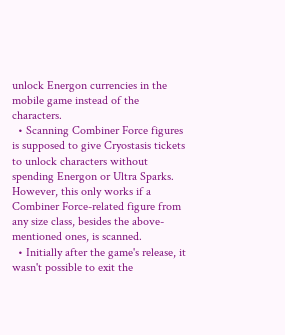unlock Energon currencies in the mobile game instead of the characters.
  • Scanning Combiner Force figures is supposed to give Cryostasis tickets to unlock characters without spending Energon or Ultra Sparks. However, this only works if a Combiner Force-related figure from any size class, besides the above-mentioned ones, is scanned.
  • Initially after the game's release, it wasn't possible to exit the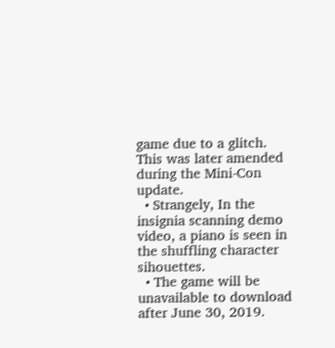game due to a glitch. This was later amended during the Mini-Con update.
  • Strangely, In the insignia scanning demo video, a piano is seen in the shuffling character sihouettes.
  • The game will be unavailable to download after June 30, 2019.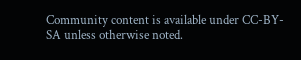Community content is available under CC-BY-SA unless otherwise noted.